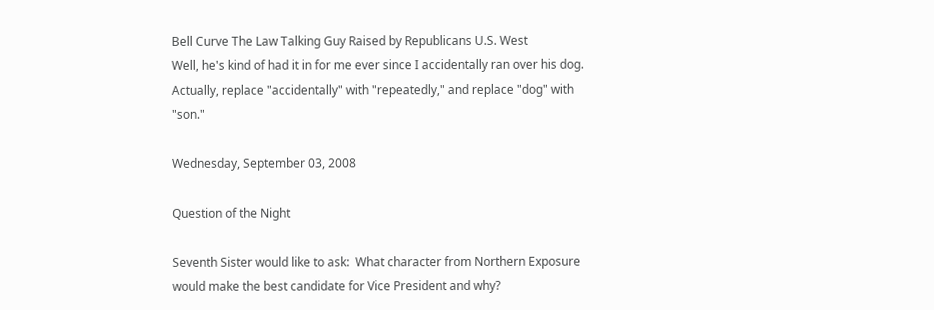Bell Curve The Law Talking Guy Raised by Republicans U.S. West
Well, he's kind of had it in for me ever since I accidentally ran over his dog. Actually, replace "accidentally" with "repeatedly," and replace "dog" with "son."

Wednesday, September 03, 2008

Question of the Night

Seventh Sister would like to ask:  What character from Northern Exposure would make the best candidate for Vice President and why?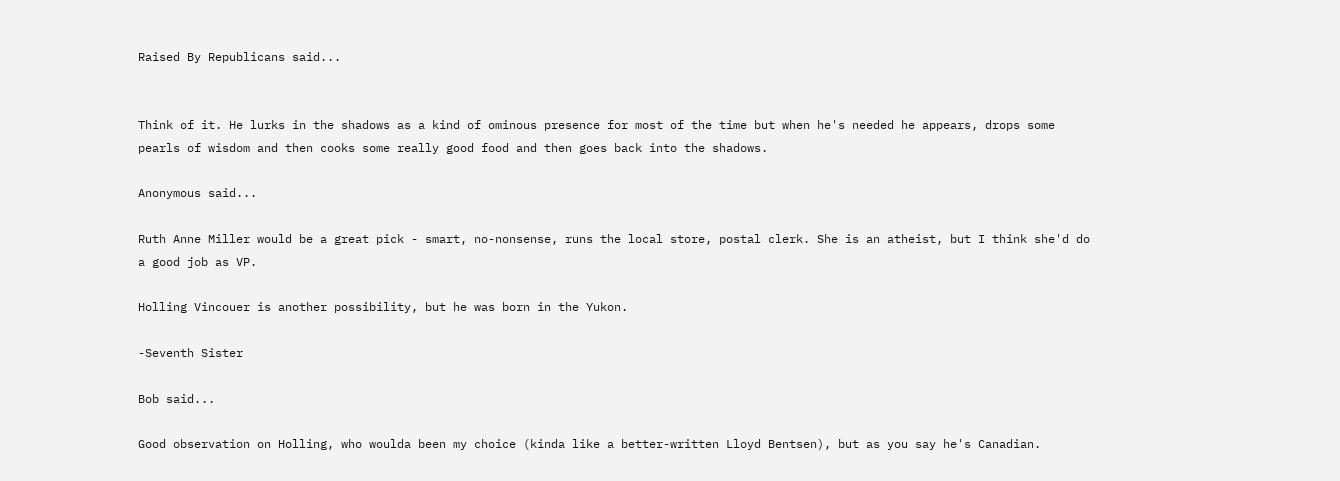Raised By Republicans said...


Think of it. He lurks in the shadows as a kind of ominous presence for most of the time but when he's needed he appears, drops some pearls of wisdom and then cooks some really good food and then goes back into the shadows.

Anonymous said...

Ruth Anne Miller would be a great pick - smart, no-nonsense, runs the local store, postal clerk. She is an atheist, but I think she'd do a good job as VP.

Holling Vincouer is another possibility, but he was born in the Yukon.

-Seventh Sister

Bob said...

Good observation on Holling, who woulda been my choice (kinda like a better-written Lloyd Bentsen), but as you say he's Canadian.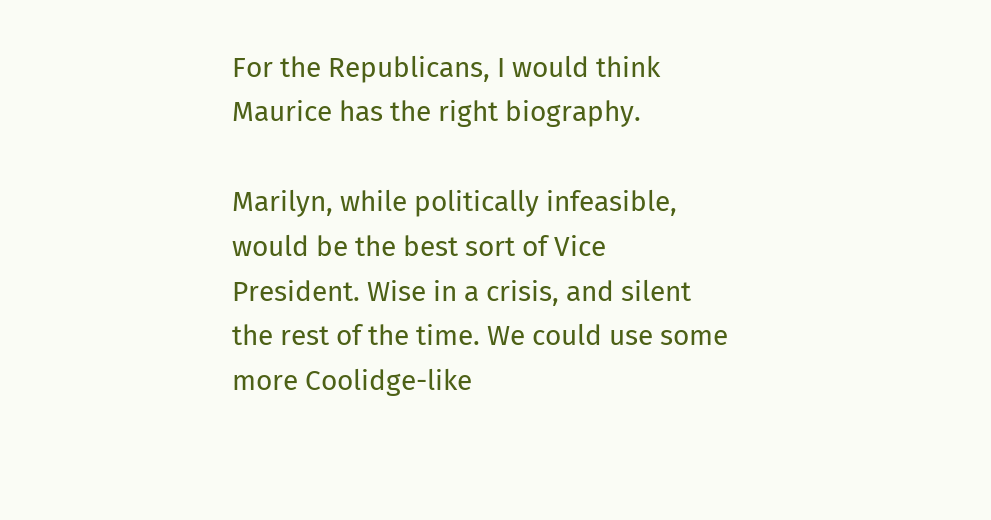For the Republicans, I would think Maurice has the right biography.

Marilyn, while politically infeasible, would be the best sort of Vice President. Wise in a crisis, and silent the rest of the time. We could use some more Coolidge-like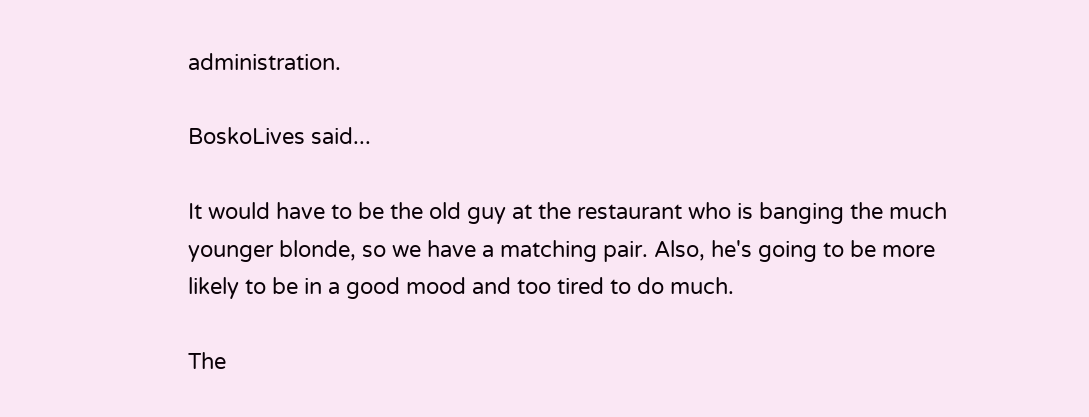administration.

BoskoLives said...

It would have to be the old guy at the restaurant who is banging the much younger blonde, so we have a matching pair. Also, he's going to be more likely to be in a good mood and too tired to do much.

The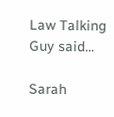Law Talking Guy said...

Sarah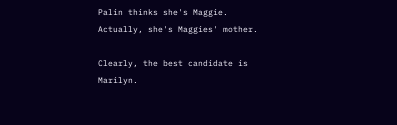Palin thinks she's Maggie. Actually, she's Maggies' mother.

Clearly, the best candidate is Marilyn.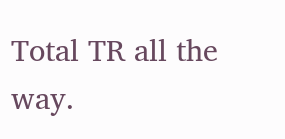Total TR all the way.